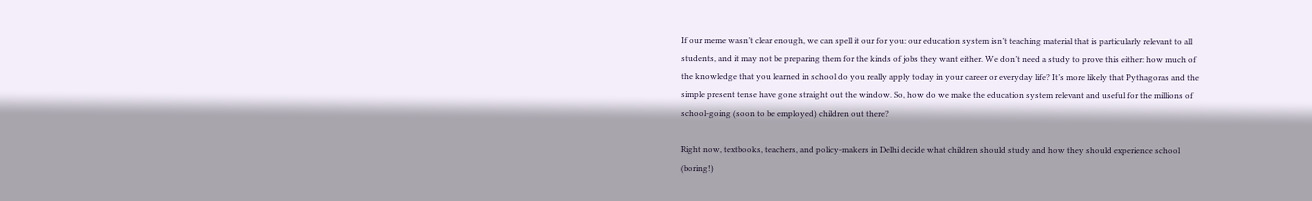If our meme wasn’t clear enough, we can spell it our for you: our education system isn’t teaching material that is particularly relevant to all students, and it may not be preparing them for the kinds of jobs they want either. We don’t need a study to prove this either: how much of the knowledge that you learned in school do you really apply today in your career or everyday life? It’s more likely that Pythagoras and the simple present tense have gone straight out the window. So, how do we make the education system relevant and useful for the millions of school-going (soon to be employed) children out there?

Right now, textbooks, teachers, and policy-makers in Delhi decide what children should study and how they should experience school (boring!)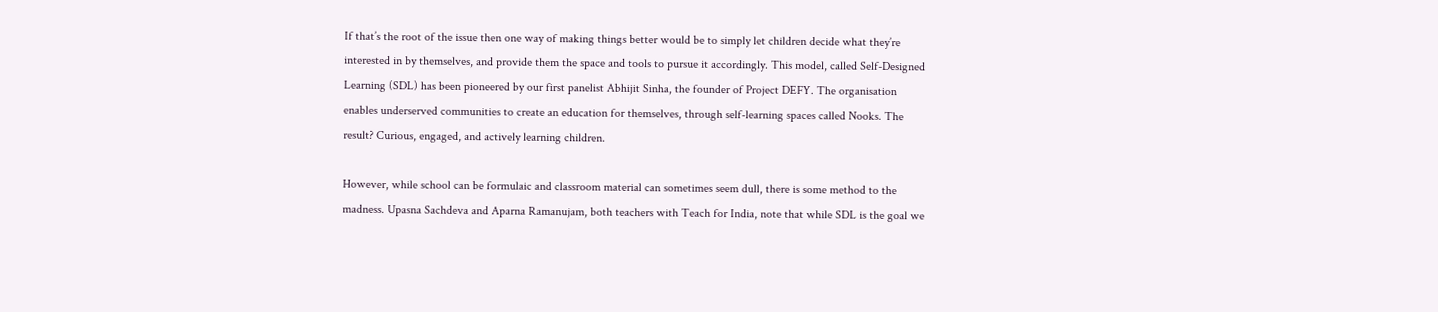If that’s the root of the issue then one way of making things better would be to simply let children decide what they’re interested in by themselves, and provide them the space and tools to pursue it accordingly. This model, called Self-Designed Learning (SDL) has been pioneered by our first panelist Abhijit Sinha, the founder of Project DEFY. The organisation enables underserved communities to create an education for themselves, through self-learning spaces called Nooks. The result? Curious, engaged, and actively learning children.

However, while school can be formulaic and classroom material can sometimes seem dull, there is some method to the madness. Upasna Sachdeva and Aparna Ramanujam, both teachers with Teach for India, note that while SDL is the goal we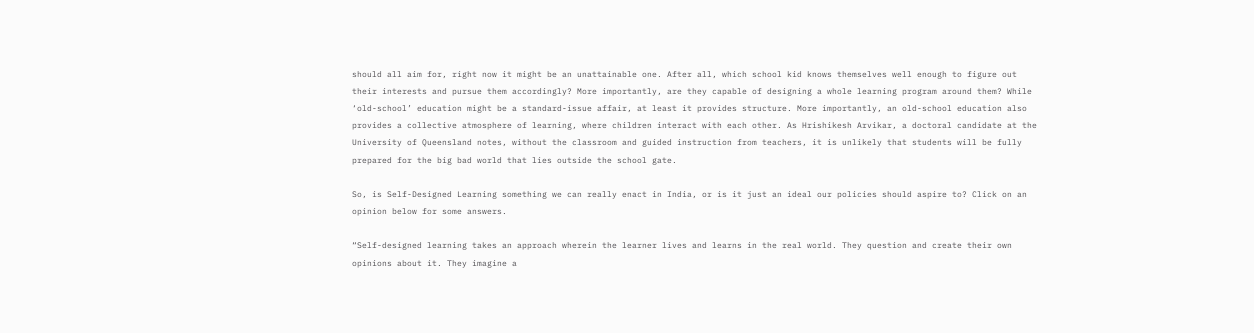should all aim for, right now it might be an unattainable one. After all, which school kid knows themselves well enough to figure out their interests and pursue them accordingly? More importantly, are they capable of designing a whole learning program around them? While ‘old-school’ education might be a standard-issue affair, at least it provides structure. More importantly, an old-school education also provides a collective atmosphere of learning, where children interact with each other. As Hrishikesh Arvikar, a doctoral candidate at the University of Queensland notes, without the classroom and guided instruction from teachers, it is unlikely that students will be fully prepared for the big bad world that lies outside the school gate.

So, is Self-Designed Learning something we can really enact in India, or is it just an ideal our policies should aspire to? Click on an opinion below for some answers.

“Self-designed learning takes an approach wherein the learner lives and learns in the real world. They question and create their own opinions about it. They imagine a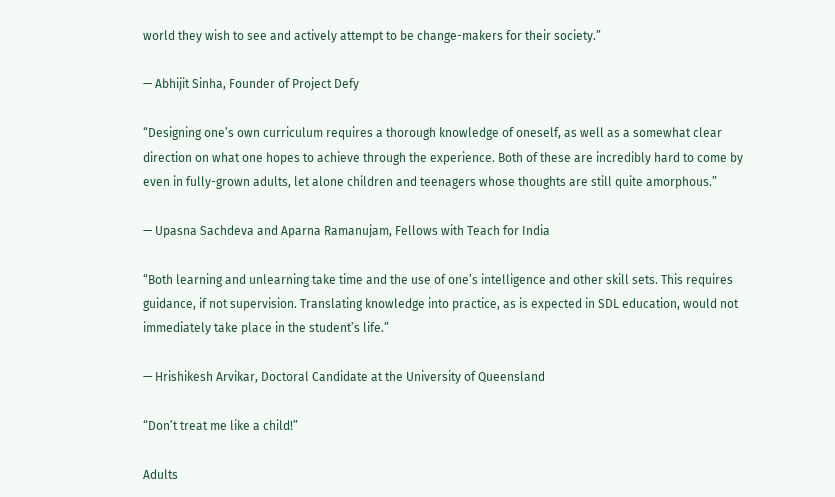world they wish to see and actively attempt to be change-makers for their society.”

— Abhijit Sinha, Founder of Project Defy

“Designing one’s own curriculum requires a thorough knowledge of oneself, as well as a somewhat clear direction on what one hopes to achieve through the experience. Both of these are incredibly hard to come by even in fully-grown adults, let alone children and teenagers whose thoughts are still quite amorphous.”

— Upasna Sachdeva and Aparna Ramanujam, Fellows with Teach for India

“Both learning and unlearning take time and the use of one’s intelligence and other skill sets. This requires guidance, if not supervision. Translating knowledge into practice, as is expected in SDL education, would not immediately take place in the student’s life.”

— Hrishikesh Arvikar, Doctoral Candidate at the University of Queensland

“Don’t treat me like a child!”

Adults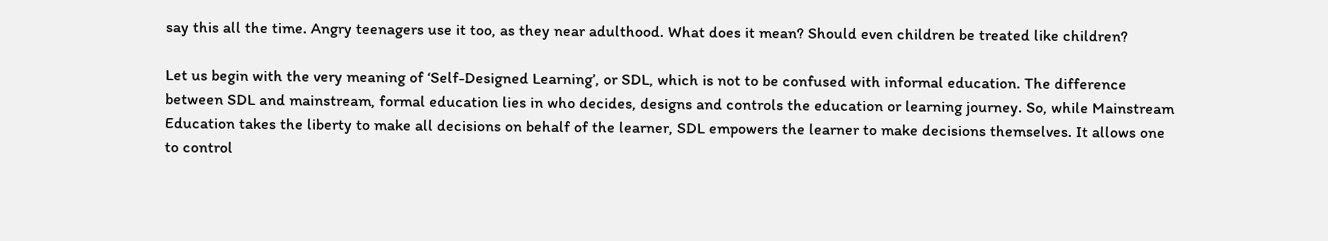say this all the time. Angry teenagers use it too, as they near adulthood. What does it mean? Should even children be treated like children?

Let us begin with the very meaning of ‘Self-Designed Learning’, or SDL, which is not to be confused with informal education. The difference between SDL and mainstream, formal education lies in who decides, designs and controls the education or learning journey. So, while Mainstream Education takes the liberty to make all decisions on behalf of the learner, SDL empowers the learner to make decisions themselves. It allows one to control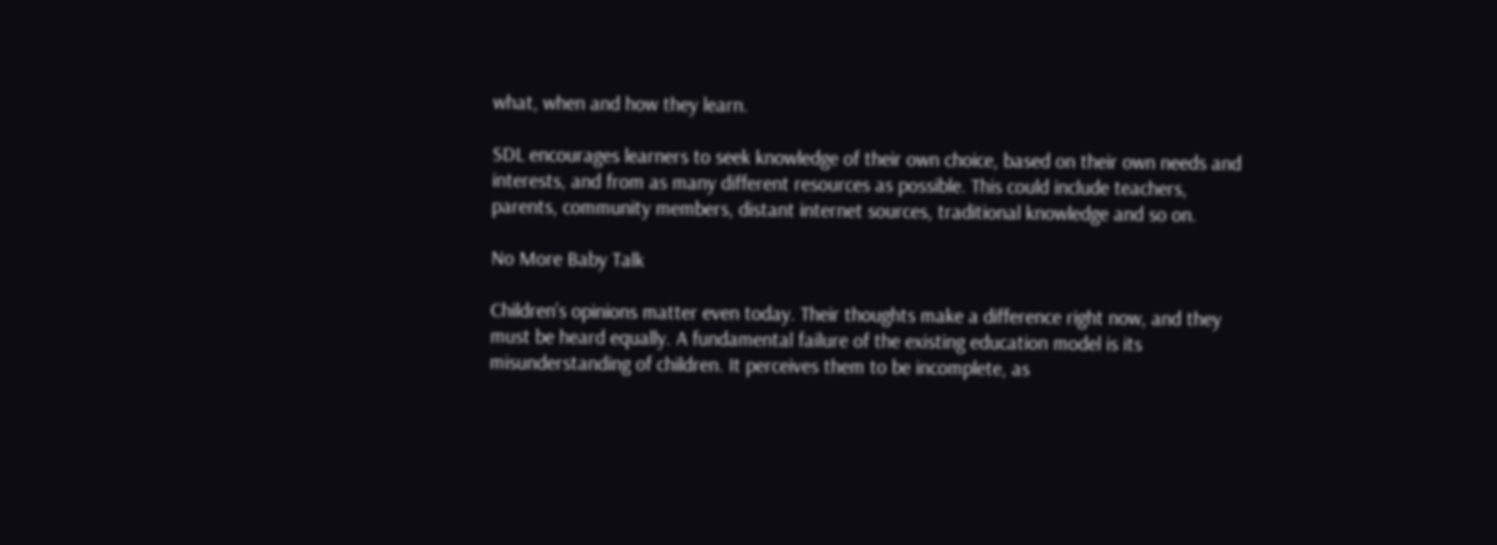what, when and how they learn.

SDL encourages learners to seek knowledge of their own choice, based on their own needs and interests, and from as many different resources as possible. This could include teachers, parents, community members, distant internet sources, traditional knowledge and so on.

No More Baby Talk

Children’s opinions matter even today. Their thoughts make a difference right now, and they must be heard equally. A fundamental failure of the existing education model is its misunderstanding of children. It perceives them to be incomplete, as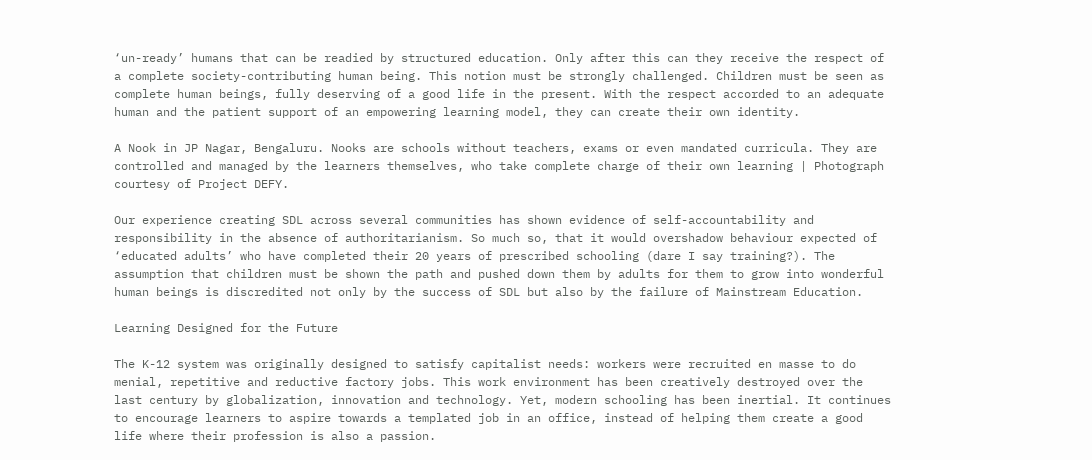‘un-ready’ humans that can be readied by structured education. Only after this can they receive the respect of a complete society-contributing human being. This notion must be strongly challenged. Children must be seen as complete human beings, fully deserving of a good life in the present. With the respect accorded to an adequate human and the patient support of an empowering learning model, they can create their own identity.

A Nook in JP Nagar, Bengaluru. Nooks are schools without teachers, exams or even mandated curricula. They are controlled and managed by the learners themselves, who take complete charge of their own learning | Photograph courtesy of Project DEFY.

Our experience creating SDL across several communities has shown evidence of self-accountability and responsibility in the absence of authoritarianism. So much so, that it would overshadow behaviour expected of ‘educated adults’ who have completed their 20 years of prescribed schooling (dare I say training?). The assumption that children must be shown the path and pushed down them by adults for them to grow into wonderful human beings is discredited not only by the success of SDL but also by the failure of Mainstream Education.

Learning Designed for the Future

The K-12 system was originally designed to satisfy capitalist needs: workers were recruited en masse to do menial, repetitive and reductive factory jobs. This work environment has been creatively destroyed over the last century by globalization, innovation and technology. Yet, modern schooling has been inertial. It continues to encourage learners to aspire towards a templated job in an office, instead of helping them create a good life where their profession is also a passion.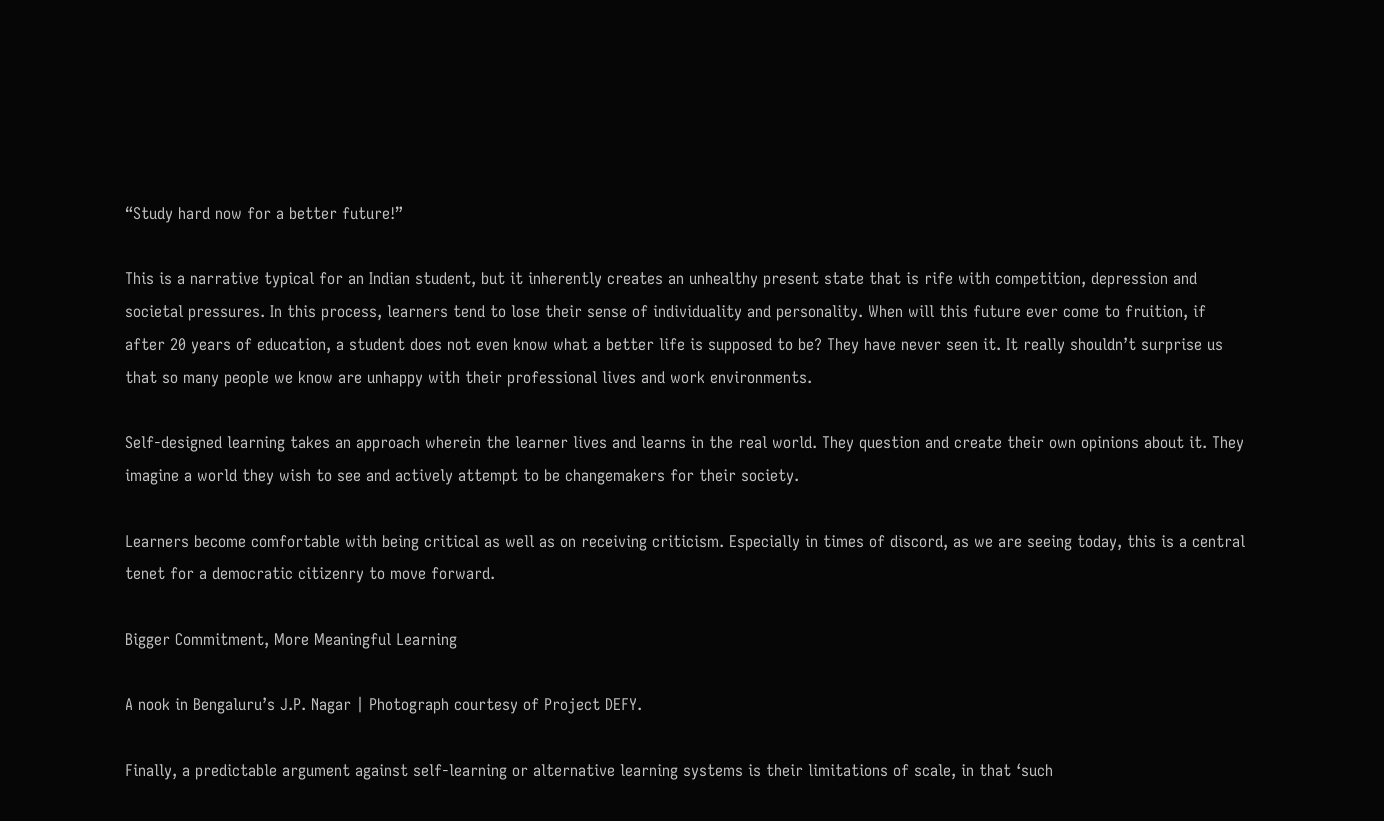“Study hard now for a better future!”

This is a narrative typical for an Indian student, but it inherently creates an unhealthy present state that is rife with competition, depression and societal pressures. In this process, learners tend to lose their sense of individuality and personality. When will this future ever come to fruition, if after 20 years of education, a student does not even know what a better life is supposed to be? They have never seen it. It really shouldn’t surprise us that so many people we know are unhappy with their professional lives and work environments.

Self-designed learning takes an approach wherein the learner lives and learns in the real world. They question and create their own opinions about it. They imagine a world they wish to see and actively attempt to be changemakers for their society.

Learners become comfortable with being critical as well as on receiving criticism. Especially in times of discord, as we are seeing today, this is a central tenet for a democratic citizenry to move forward.

Bigger Commitment, More Meaningful Learning

A nook in Bengaluru’s J.P. Nagar | Photograph courtesy of Project DEFY.

Finally, a predictable argument against self-learning or alternative learning systems is their limitations of scale, in that ‘such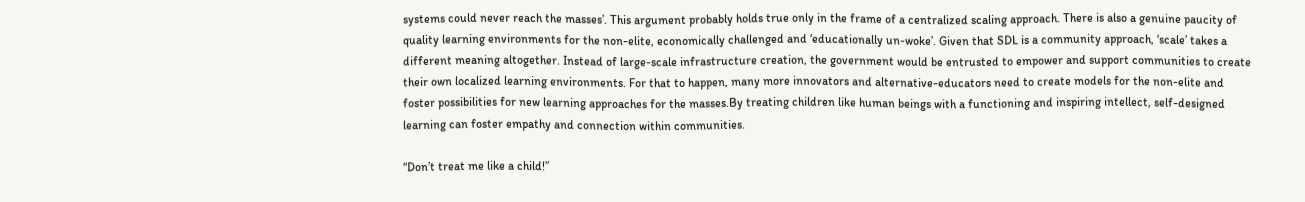systems could never reach the masses’. This argument probably holds true only in the frame of a centralized scaling approach. There is also a genuine paucity of quality learning environments for the non-elite, economically challenged and ‘educationally un-woke’. Given that SDL is a community approach, ‘scale’ takes a different meaning altogether. Instead of large-scale infrastructure creation, the government would be entrusted to empower and support communities to create their own localized learning environments. For that to happen, many more innovators and alternative-educators need to create models for the non-elite and foster possibilities for new learning approaches for the masses.By treating children like human beings with a functioning and inspiring intellect, self-designed learning can foster empathy and connection within communities.

“Don’t treat me like a child!”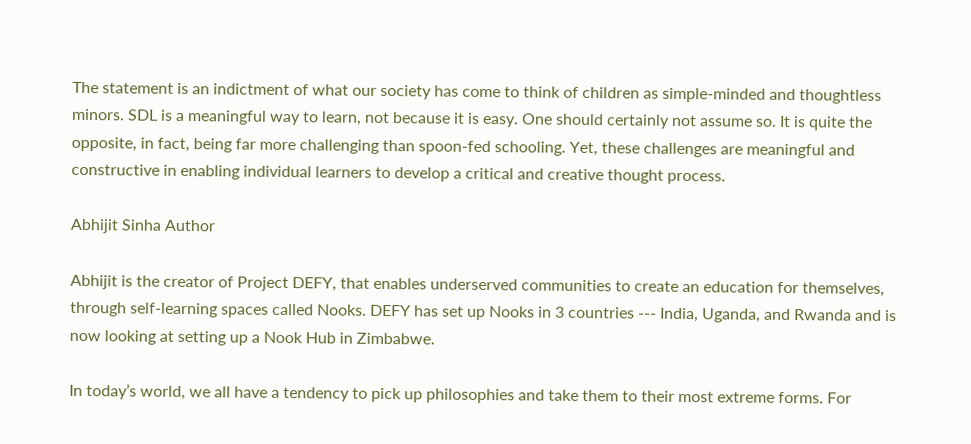The statement is an indictment of what our society has come to think of children as simple-minded and thoughtless minors. SDL is a meaningful way to learn, not because it is easy. One should certainly not assume so. It is quite the opposite, in fact, being far more challenging than spoon-fed schooling. Yet, these challenges are meaningful and constructive in enabling individual learners to develop a critical and creative thought process.

Abhijit Sinha Author

Abhijit is the creator of Project DEFY, that enables underserved communities to create an education for themselves, through self-learning spaces called Nooks. DEFY has set up Nooks in 3 countries --- India, Uganda, and Rwanda and is now looking at setting up a Nook Hub in Zimbabwe.

In today’s world, we all have a tendency to pick up philosophies and take them to their most extreme forms. For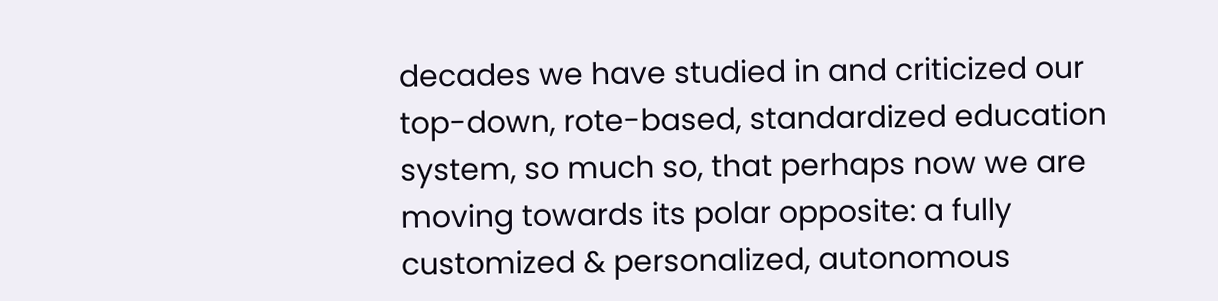decades we have studied in and criticized our top-down, rote-based, standardized education system, so much so, that perhaps now we are moving towards its polar opposite: a fully customized & personalized, autonomous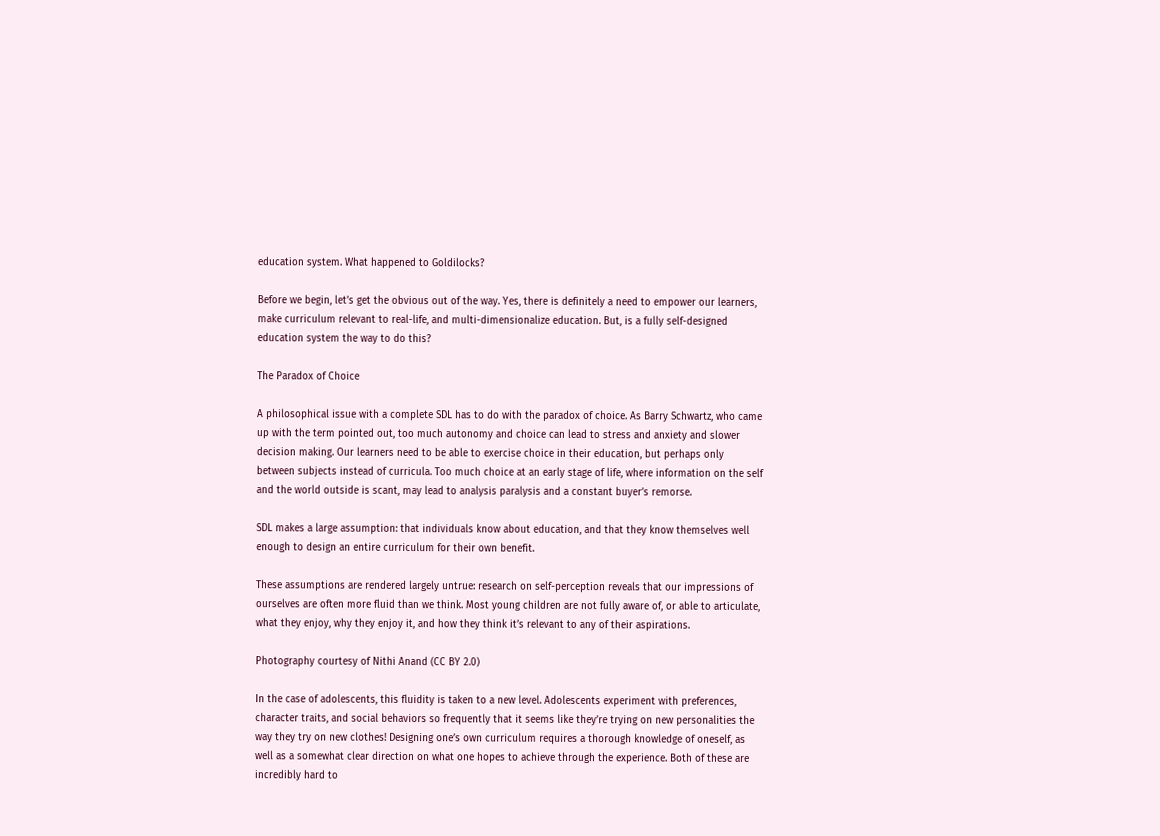education system. What happened to Goldilocks?

Before we begin, let’s get the obvious out of the way. Yes, there is definitely a need to empower our learners, make curriculum relevant to real-life, and multi-dimensionalize education. But, is a fully self-designed education system the way to do this?

The Paradox of Choice

A philosophical issue with a complete SDL has to do with the paradox of choice. As Barry Schwartz, who came up with the term pointed out, too much autonomy and choice can lead to stress and anxiety and slower decision making. Our learners need to be able to exercise choice in their education, but perhaps only between subjects instead of curricula. Too much choice at an early stage of life, where information on the self and the world outside is scant, may lead to analysis paralysis and a constant buyer’s remorse.

SDL makes a large assumption: that individuals know about education, and that they know themselves well enough to design an entire curriculum for their own benefit.

These assumptions are rendered largely untrue: research on self-perception reveals that our impressions of ourselves are often more fluid than we think. Most young children are not fully aware of, or able to articulate, what they enjoy, why they enjoy it, and how they think it’s relevant to any of their aspirations.

Photography courtesy of Nithi Anand (CC BY 2.0)

In the case of adolescents, this fluidity is taken to a new level. Adolescents experiment with preferences, character traits, and social behaviors so frequently that it seems like they’re trying on new personalities the way they try on new clothes! Designing one’s own curriculum requires a thorough knowledge of oneself, as well as a somewhat clear direction on what one hopes to achieve through the experience. Both of these are incredibly hard to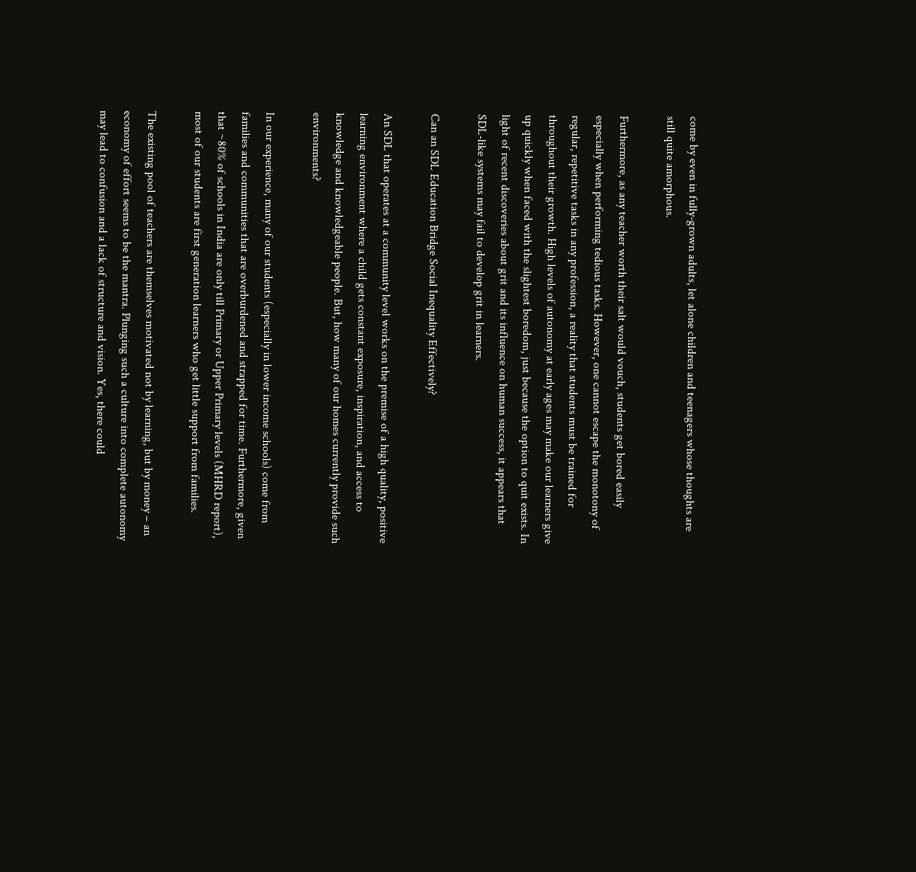come by even in fully-grown adults, let alone children and teenagers whose thoughts are still quite amorphous.

Furthermore, as any teacher worth their salt would vouch, students get bored easily especially when performing tedious tasks. However, one cannot escape the monotony of regular, repetitive tasks in any profession, a reality that students must be trained for throughout their growth. High levels of autonomy at early ages may make our learners give up quickly when faced with the slightest boredom, just because the option to quit exists. In light of recent discoveries about grit and its influence on human success, it appears that SDL-like systems may fail to develop grit in learners.

Can an SDL Education Bridge Social Inequality Effectively?

An SDL that operates at a community level works on the premise of a high quality, positive learning environment where a child gets constant exposure, inspiration, and access to knowledge and knowledgeable people. But, how many of our homes currently provide such environments?

In our experience, many of our students (especially in lower income schools) come from families and communities that are overburdened and strapped for time. Furthermore, given that ~80% of schools in India are only till Primary or Upper Primary levels (MHRD report), most of our students are first generation learners who get little support from families.

The existing pool of teachers are themselves motivated not by learning, but by money – an economy of effort seems to be the mantra. Plunging such a culture into complete autonomy may lead to confusion and a lack of structure and vision. Yes, there could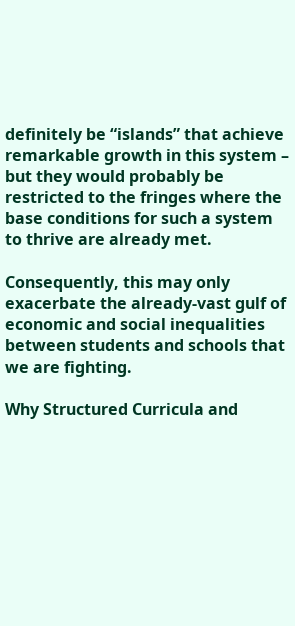definitely be “islands” that achieve remarkable growth in this system – but they would probably be restricted to the fringes where the base conditions for such a system to thrive are already met.

Consequently, this may only exacerbate the already-vast gulf of economic and social inequalities between students and schools that we are fighting.

Why Structured Curricula and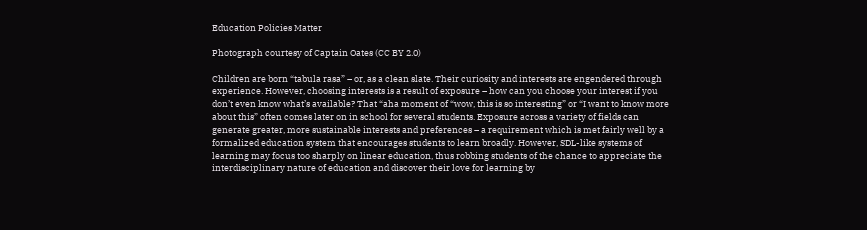Education Policies Matter

Photograph courtesy of Captain Oates (CC BY 2.0)

Children are born “tabula rasa” – or, as a clean slate. Their curiosity and interests are engendered through experience. However, choosing interests is a result of exposure – how can you choose your interest if you don’t even know what’s available? That “aha moment of “wow, this is so interesting” or “I want to know more about this” often comes later on in school for several students. Exposure across a variety of fields can generate greater, more sustainable interests and preferences – a requirement which is met fairly well by a formalized education system that encourages students to learn broadly. However, SDL-like systems of learning may focus too sharply on linear education, thus robbing students of the chance to appreciate the interdisciplinary nature of education and discover their love for learning by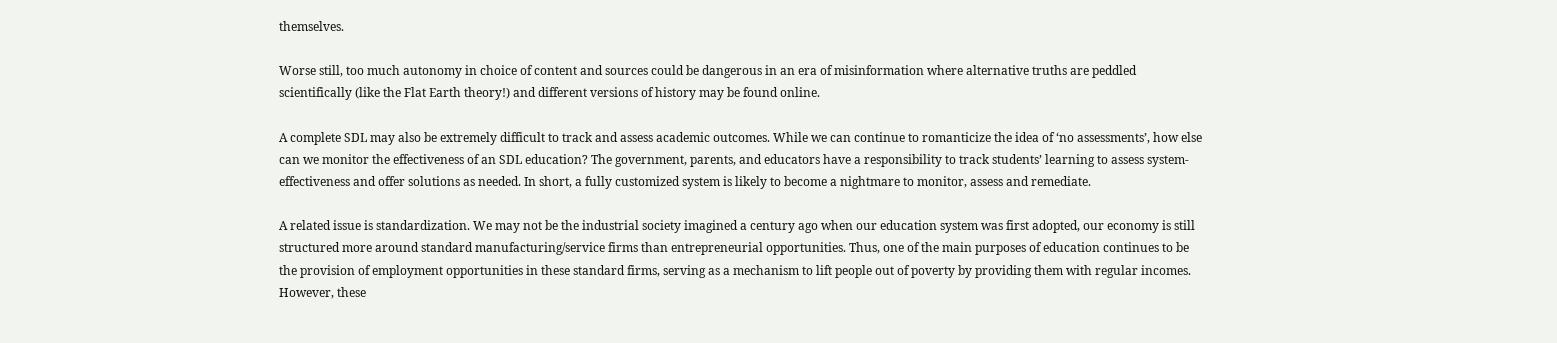themselves.

Worse still, too much autonomy in choice of content and sources could be dangerous in an era of misinformation where alternative truths are peddled scientifically (like the Flat Earth theory!) and different versions of history may be found online.

A complete SDL may also be extremely difficult to track and assess academic outcomes. While we can continue to romanticize the idea of ‘no assessments’, how else can we monitor the effectiveness of an SDL education? The government, parents, and educators have a responsibility to track students’ learning to assess system-effectiveness and offer solutions as needed. In short, a fully customized system is likely to become a nightmare to monitor, assess and remediate.

A related issue is standardization. We may not be the industrial society imagined a century ago when our education system was first adopted, our economy is still structured more around standard manufacturing/service firms than entrepreneurial opportunities. Thus, one of the main purposes of education continues to be the provision of employment opportunities in these standard firms, serving as a mechanism to lift people out of poverty by providing them with regular incomes. However, these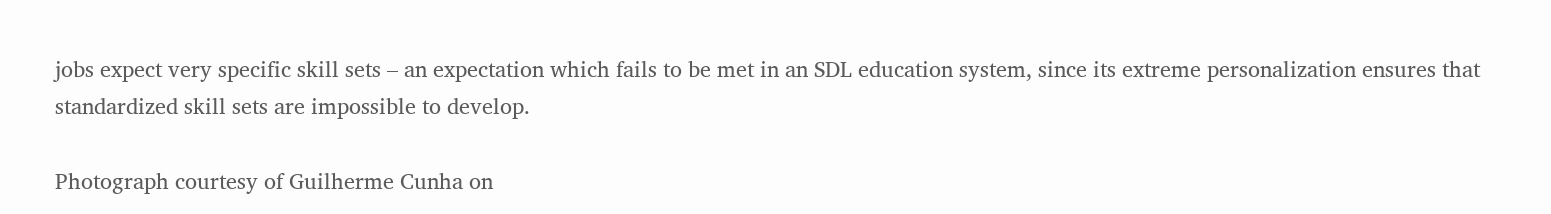jobs expect very specific skill sets – an expectation which fails to be met in an SDL education system, since its extreme personalization ensures that standardized skill sets are impossible to develop.

Photograph courtesy of Guilherme Cunha on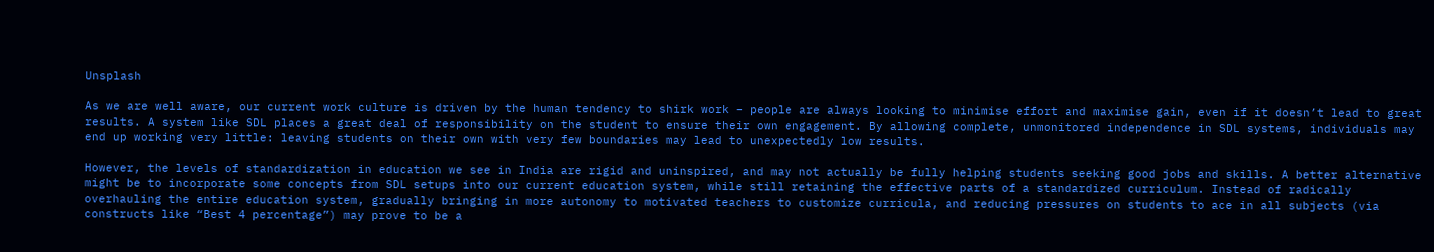Unsplash

As we are well aware, our current work culture is driven by the human tendency to shirk work – people are always looking to minimise effort and maximise gain, even if it doesn’t lead to great results. A system like SDL places a great deal of responsibility on the student to ensure their own engagement. By allowing complete, unmonitored independence in SDL systems, individuals may end up working very little: leaving students on their own with very few boundaries may lead to unexpectedly low results.

However, the levels of standardization in education we see in India are rigid and uninspired, and may not actually be fully helping students seeking good jobs and skills. A better alternative might be to incorporate some concepts from SDL setups into our current education system, while still retaining the effective parts of a standardized curriculum. Instead of radically overhauling the entire education system, gradually bringing in more autonomy to motivated teachers to customize curricula, and reducing pressures on students to ace in all subjects (via constructs like “Best 4 percentage”) may prove to be a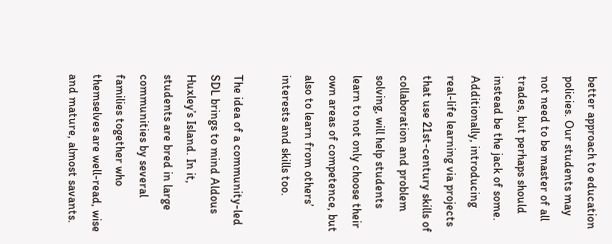better approach to education policies. Our students may not need to be master of all trades, but perhaps should instead be the jack of some. Additionally, introducing real-life learning via projects that use 21st-century skills of collaboration and problem solving, will help students learn to not only choose their own areas of competence, but also to learn from others’ interests and skills too.

The idea of a community-led SDL brings to mind Aldous Huxley’s Island. In it, students are bred in large communities by several families together who themselves are well-read, wise and mature, almost savants.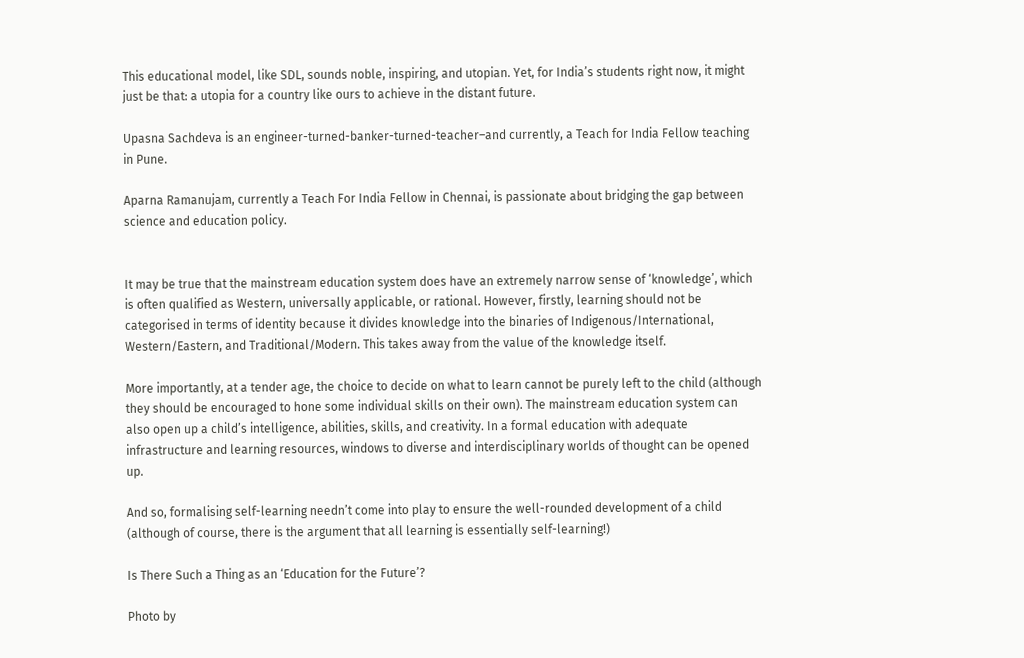This educational model, like SDL, sounds noble, inspiring, and utopian. Yet, for India’s students right now, it might just be that: a utopia for a country like ours to achieve in the distant future.

Upasna Sachdeva is an engineer-turned-banker-turned-teacher–and currently, a Teach for India Fellow teaching in Pune.

Aparna Ramanujam, currently a Teach For India Fellow in Chennai, is passionate about bridging the gap between science and education policy.


It may be true that the mainstream education system does have an extremely narrow sense of ‘knowledge’, which is often qualified as Western, universally applicable, or rational. However, firstly, learning should not be categorised in terms of identity because it divides knowledge into the binaries of Indigenous/International, Western/Eastern, and Traditional/Modern. This takes away from the value of the knowledge itself.

More importantly, at a tender age, the choice to decide on what to learn cannot be purely left to the child (although they should be encouraged to hone some individual skills on their own). The mainstream education system can also open up a child’s intelligence, abilities, skills, and creativity. In a formal education with adequate infrastructure and learning resources, windows to diverse and interdisciplinary worlds of thought can be opened up.

And so, formalising self-learning needn’t come into play to ensure the well-rounded development of a child (although of course, there is the argument that all learning is essentially self-learning!)

Is There Such a Thing as an ‘Education for the Future’?

Photo by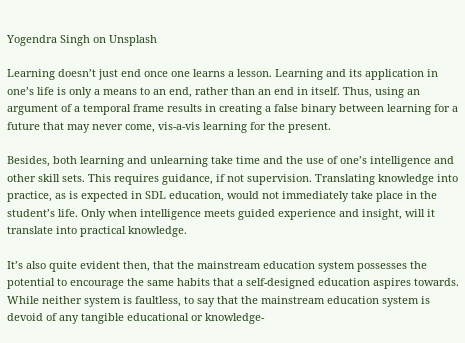Yogendra Singh on Unsplash

Learning doesn’t just end once one learns a lesson. Learning and its application in one’s life is only a means to an end, rather than an end in itself. Thus, using an argument of a temporal frame results in creating a false binary between learning for a future that may never come, vis-a-vis learning for the present.

Besides, both learning and unlearning take time and the use of one’s intelligence and other skill sets. This requires guidance, if not supervision. Translating knowledge into practice, as is expected in SDL education, would not immediately take place in the student’s life. Only when intelligence meets guided experience and insight, will it translate into practical knowledge.

It’s also quite evident then, that the mainstream education system possesses the potential to encourage the same habits that a self-designed education aspires towards. While neither system is faultless, to say that the mainstream education system is devoid of any tangible educational or knowledge-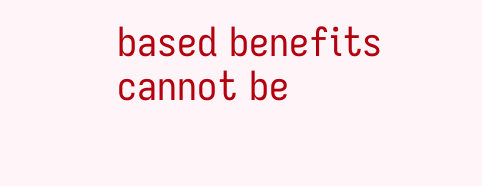based benefits cannot be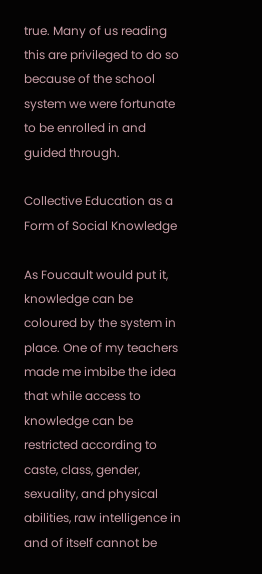true. Many of us reading this are privileged to do so because of the school system we were fortunate to be enrolled in and guided through.

Collective Education as a Form of Social Knowledge

As Foucault would put it, knowledge can be coloured by the system in place. One of my teachers made me imbibe the idea that while access to knowledge can be restricted according to caste, class, gender, sexuality, and physical abilities, raw intelligence in and of itself cannot be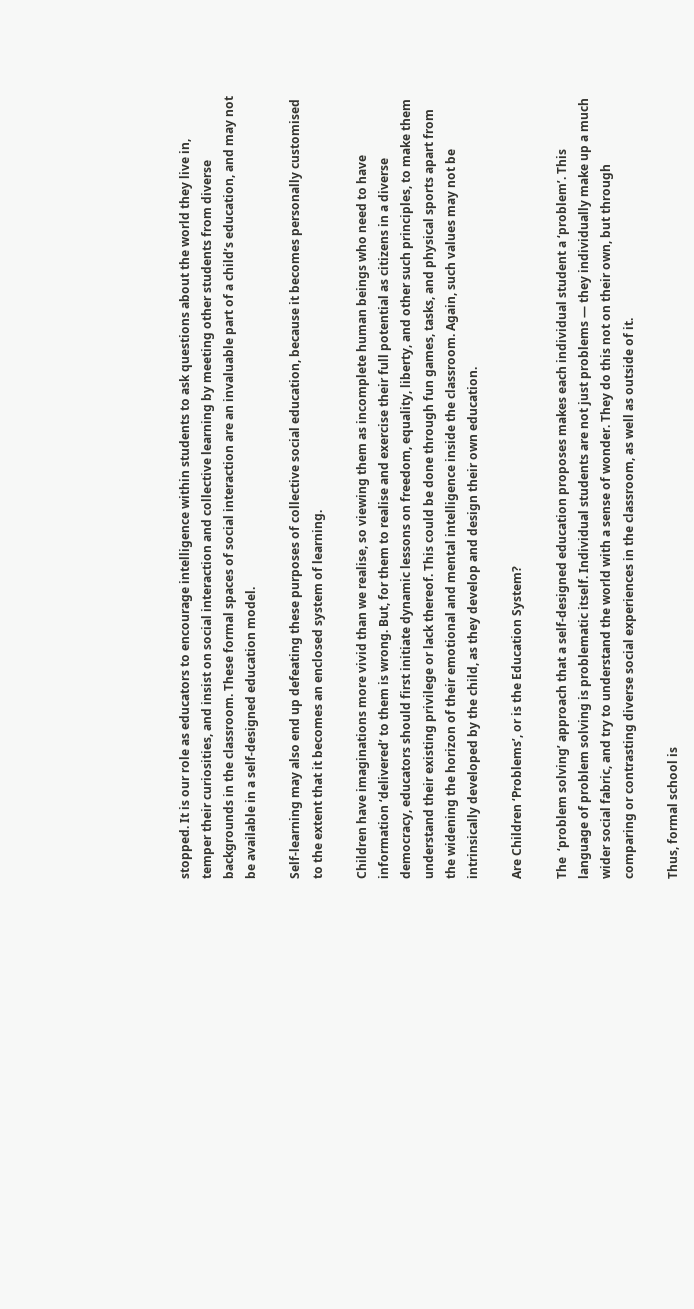stopped. It is our role as educators to encourage intelligence within students to ask questions about the world they live in, temper their curiosities, and insist on social interaction and collective learning by meeting other students from diverse backgrounds in the classroom. These formal spaces of social interaction are an invaluable part of a child’s education, and may not be available in a self-designed education model.

Self-learning may also end up defeating these purposes of collective social education, because it becomes personally customised to the extent that it becomes an enclosed system of learning.

Children have imaginations more vivid than we realise, so viewing them as incomplete human beings who need to have information ‘delivered’ to them is wrong. But, for them to realise and exercise their full potential as citizens in a diverse democracy, educators should first initiate dynamic lessons on freedom, equality, liberty, and other such principles, to make them understand their existing privilege or lack thereof. This could be done through fun games, tasks, and physical sports apart from the widening the horizon of their emotional and mental intelligence inside the classroom. Again, such values may not be intrinsically developed by the child, as they develop and design their own education.

Are Children ‘Problems’, or is the Education System?

The  ‘problem solving’ approach that a self-designed education proposes makes each individual student a ‘problem’. This language of problem solving is problematic itself. Individual students are not just problems — they individually make up a much wider social fabric, and try to understand the world with a sense of wonder. They do this not on their own, but through comparing or contrasting diverse social experiences in the classroom, as well as outside of it.

Thus, formal school is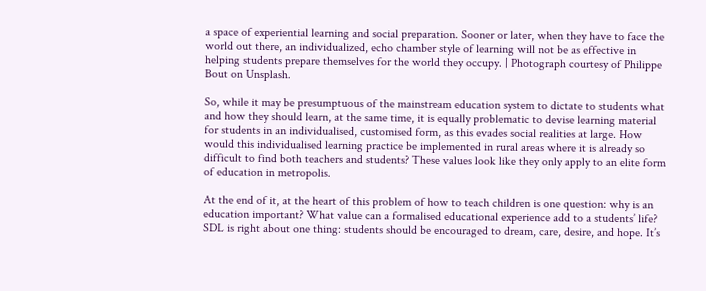a space of experiential learning and social preparation. Sooner or later, when they have to face the world out there, an individualized, echo chamber style of learning will not be as effective in helping students prepare themselves for the world they occupy. | Photograph courtesy of Philippe Bout on Unsplash.

So, while it may be presumptuous of the mainstream education system to dictate to students what and how they should learn, at the same time, it is equally problematic to devise learning material for students in an individualised, customised form, as this evades social realities at large. How would this individualised learning practice be implemented in rural areas where it is already so difficult to find both teachers and students? These values look like they only apply to an elite form of education in metropolis.

At the end of it, at the heart of this problem of how to teach children is one question: why is an education important? What value can a formalised educational experience add to a students’ life? SDL is right about one thing: students should be encouraged to dream, care, desire, and hope. It’s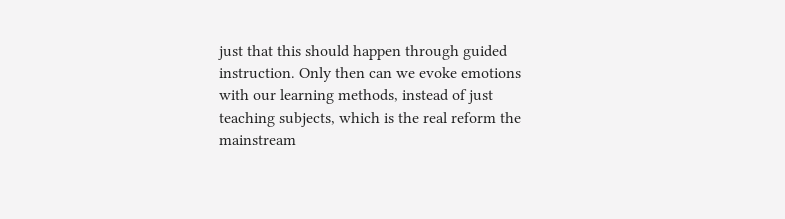just that this should happen through guided instruction. Only then can we evoke emotions with our learning methods, instead of just teaching subjects, which is the real reform the mainstream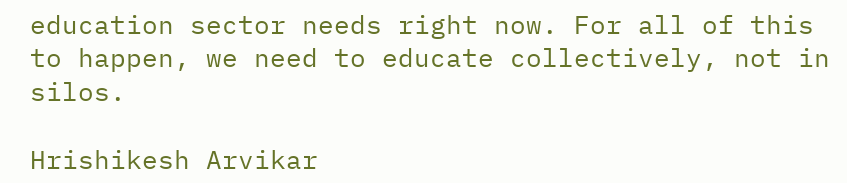education sector needs right now. For all of this to happen, we need to educate collectively, not in silos.

Hrishikesh Arvikar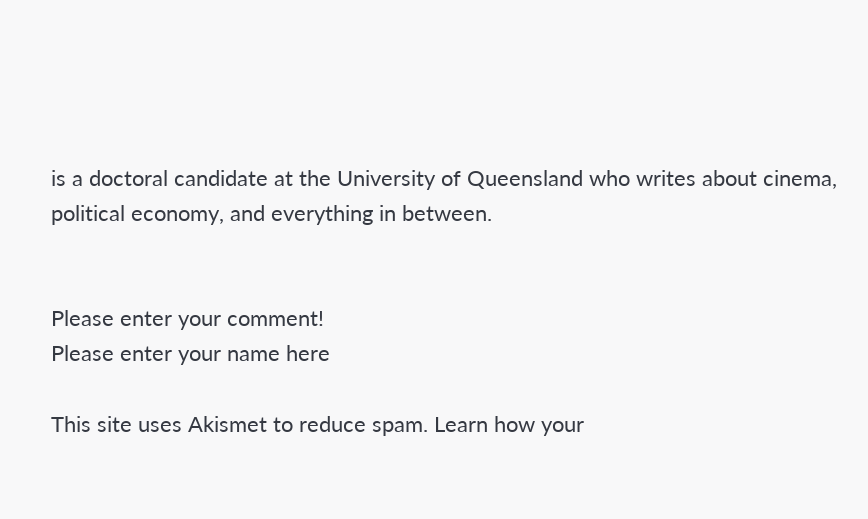is a doctoral candidate at the University of Queensland who writes about cinema, political economy, and everything in between.


Please enter your comment!
Please enter your name here

This site uses Akismet to reduce spam. Learn how your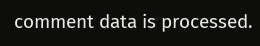comment data is processed.